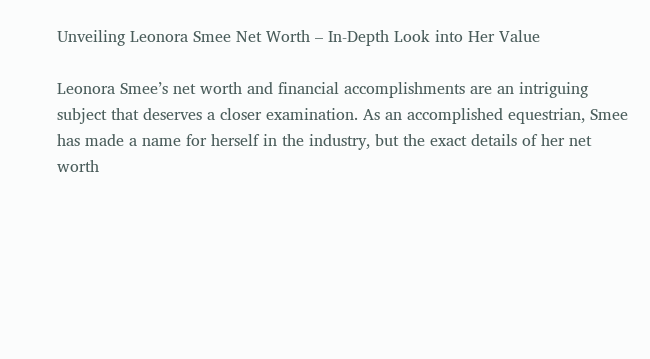Unveiling Leonora Smee Net Worth – In-Depth Look into Her Value

Leonora Smee’s net worth and financial accomplishments are an intriguing subject that deserves a closer examination. As an accomplished equestrian, Smee has made a name for herself in the industry, but the exact details of her net worth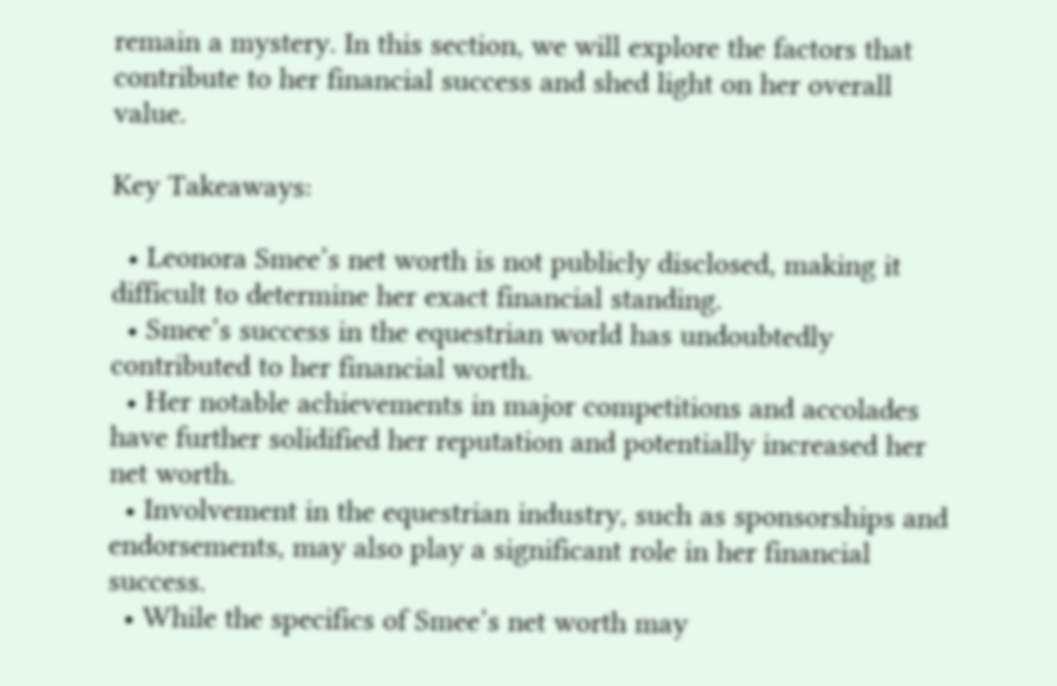remain a mystery. In this section, we will explore the factors that contribute to her financial success and shed light on her overall value.

Key Takeaways:

  • Leonora Smee’s net worth is not publicly disclosed, making it difficult to determine her exact financial standing.
  • Smee’s success in the equestrian world has undoubtedly contributed to her financial worth.
  • Her notable achievements in major competitions and accolades have further solidified her reputation and potentially increased her net worth.
  • Involvement in the equestrian industry, such as sponsorships and endorsements, may also play a significant role in her financial success.
  • While the specifics of Smee’s net worth may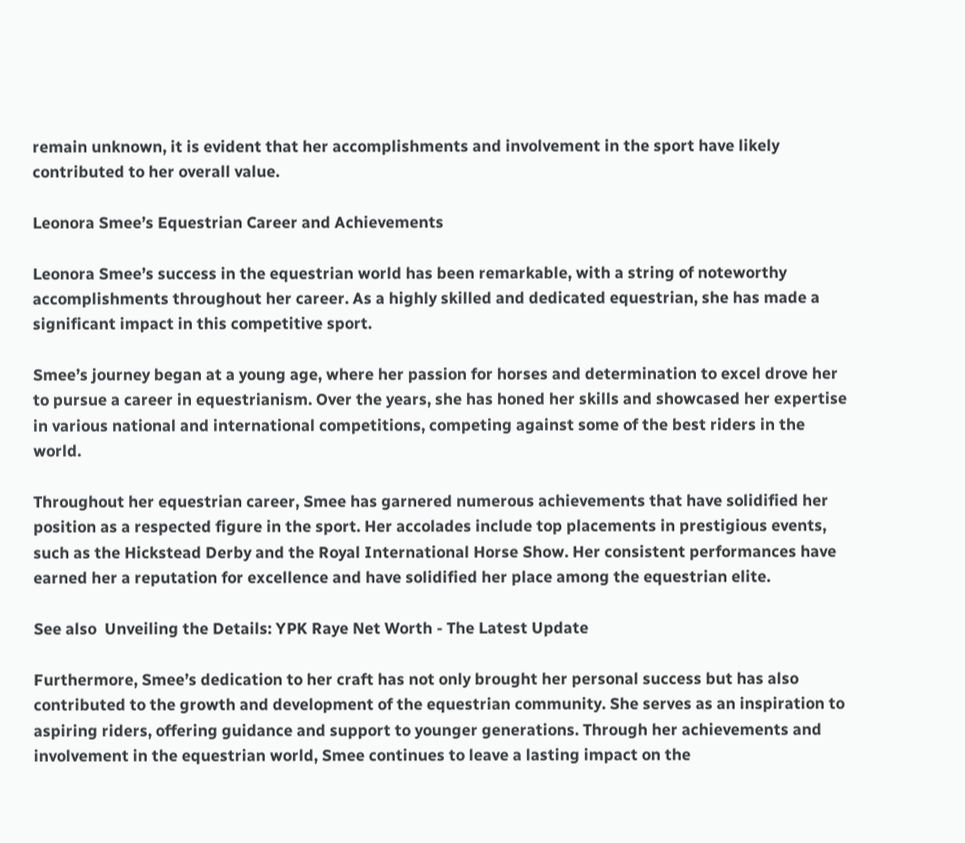remain unknown, it is evident that her accomplishments and involvement in the sport have likely contributed to her overall value.

Leonora Smee’s Equestrian Career and Achievements

Leonora Smee’s success in the equestrian world has been remarkable, with a string of noteworthy accomplishments throughout her career. As a highly skilled and dedicated equestrian, she has made a significant impact in this competitive sport.

Smee’s journey began at a young age, where her passion for horses and determination to excel drove her to pursue a career in equestrianism. Over the years, she has honed her skills and showcased her expertise in various national and international competitions, competing against some of the best riders in the world.

Throughout her equestrian career, Smee has garnered numerous achievements that have solidified her position as a respected figure in the sport. Her accolades include top placements in prestigious events, such as the Hickstead Derby and the Royal International Horse Show. Her consistent performances have earned her a reputation for excellence and have solidified her place among the equestrian elite.

See also  Unveiling the Details: YPK Raye Net Worth - The Latest Update

Furthermore, Smee’s dedication to her craft has not only brought her personal success but has also contributed to the growth and development of the equestrian community. She serves as an inspiration to aspiring riders, offering guidance and support to younger generations. Through her achievements and involvement in the equestrian world, Smee continues to leave a lasting impact on the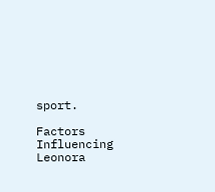sport.

Factors Influencing Leonora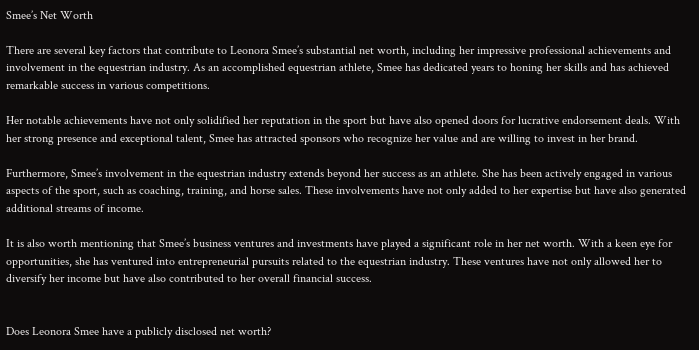Smee’s Net Worth

There are several key factors that contribute to Leonora Smee’s substantial net worth, including her impressive professional achievements and involvement in the equestrian industry. As an accomplished equestrian athlete, Smee has dedicated years to honing her skills and has achieved remarkable success in various competitions.

Her notable achievements have not only solidified her reputation in the sport but have also opened doors for lucrative endorsement deals. With her strong presence and exceptional talent, Smee has attracted sponsors who recognize her value and are willing to invest in her brand.

Furthermore, Smee’s involvement in the equestrian industry extends beyond her success as an athlete. She has been actively engaged in various aspects of the sport, such as coaching, training, and horse sales. These involvements have not only added to her expertise but have also generated additional streams of income.

It is also worth mentioning that Smee’s business ventures and investments have played a significant role in her net worth. With a keen eye for opportunities, she has ventured into entrepreneurial pursuits related to the equestrian industry. These ventures have not only allowed her to diversify her income but have also contributed to her overall financial success.


Does Leonora Smee have a publicly disclosed net worth?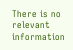There is no relevant information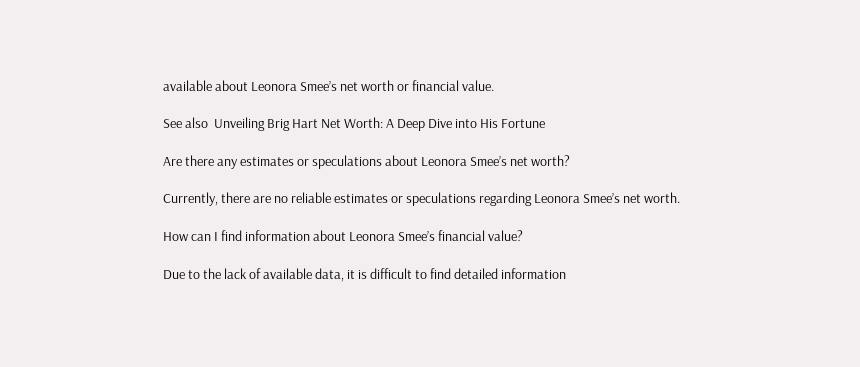available about Leonora Smee’s net worth or financial value.

See also  Unveiling Brig Hart Net Worth: A Deep Dive into His Fortune

Are there any estimates or speculations about Leonora Smee’s net worth?

Currently, there are no reliable estimates or speculations regarding Leonora Smee’s net worth.

How can I find information about Leonora Smee’s financial value?

Due to the lack of available data, it is difficult to find detailed information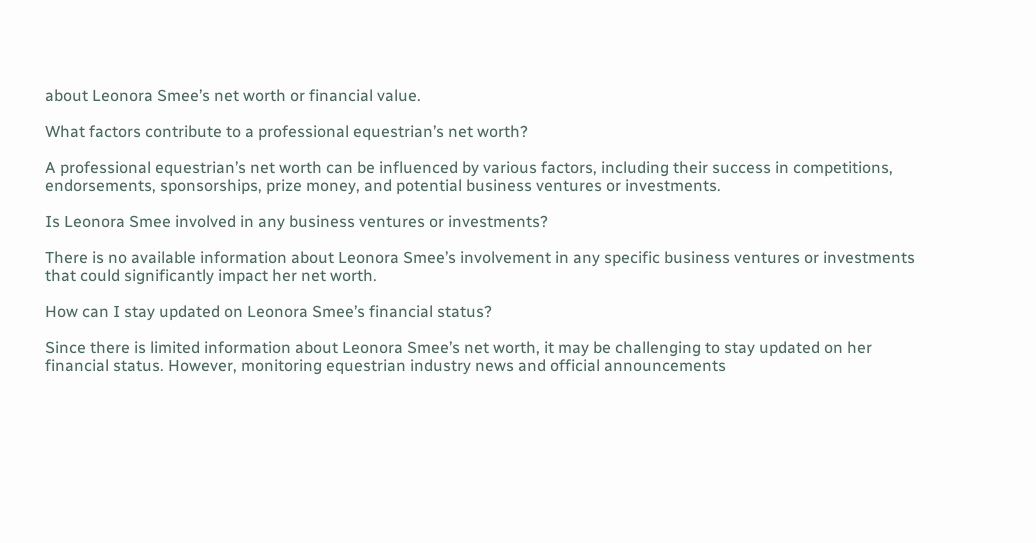about Leonora Smee’s net worth or financial value.

What factors contribute to a professional equestrian’s net worth?

A professional equestrian’s net worth can be influenced by various factors, including their success in competitions, endorsements, sponsorships, prize money, and potential business ventures or investments.

Is Leonora Smee involved in any business ventures or investments?

There is no available information about Leonora Smee’s involvement in any specific business ventures or investments that could significantly impact her net worth.

How can I stay updated on Leonora Smee’s financial status?

Since there is limited information about Leonora Smee’s net worth, it may be challenging to stay updated on her financial status. However, monitoring equestrian industry news and official announcements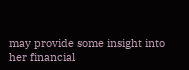may provide some insight into her financial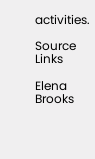activities.

Source Links

Elena Brooks